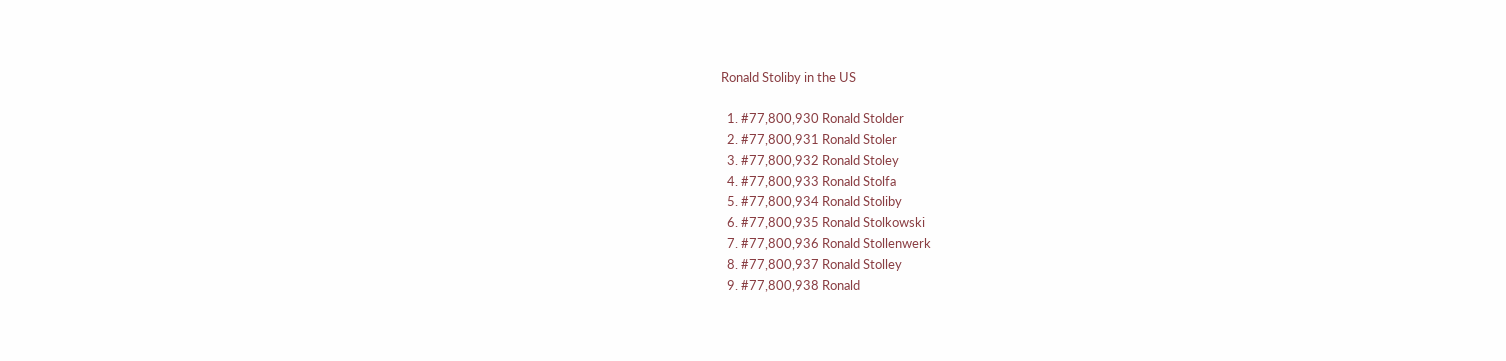Ronald Stoliby in the US

  1. #77,800,930 Ronald Stolder
  2. #77,800,931 Ronald Stoler
  3. #77,800,932 Ronald Stoley
  4. #77,800,933 Ronald Stolfa
  5. #77,800,934 Ronald Stoliby
  6. #77,800,935 Ronald Stolkowski
  7. #77,800,936 Ronald Stollenwerk
  8. #77,800,937 Ronald Stolley
  9. #77,800,938 Ronald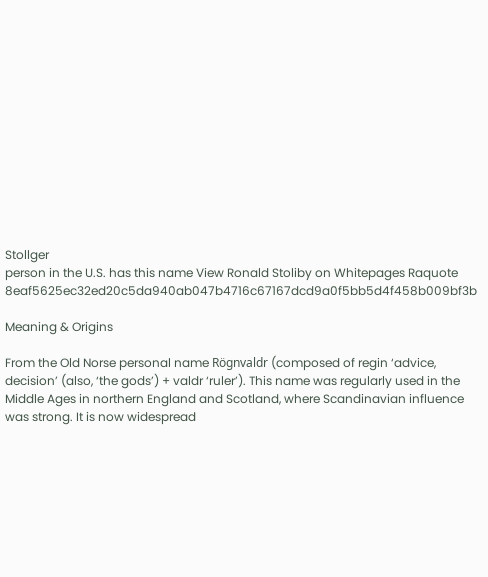Stollger
person in the U.S. has this name View Ronald Stoliby on Whitepages Raquote 8eaf5625ec32ed20c5da940ab047b4716c67167dcd9a0f5bb5d4f458b009bf3b

Meaning & Origins

From the Old Norse personal name Rögnvaldr (composed of regin ‘advice, decision’ (also, ‘the gods’) + valdr ‘ruler’). This name was regularly used in the Middle Ages in northern England and Scotland, where Scandinavian influence was strong. It is now widespread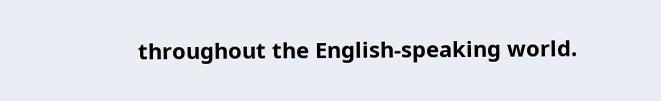throughout the English-speaking world.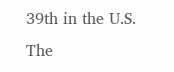39th in the U.S.
The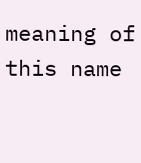meaning of this name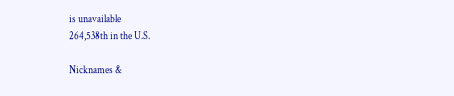is unavailable
264,538th in the U.S.

Nicknames &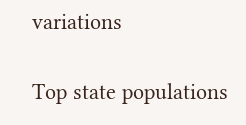variations

Top state populations